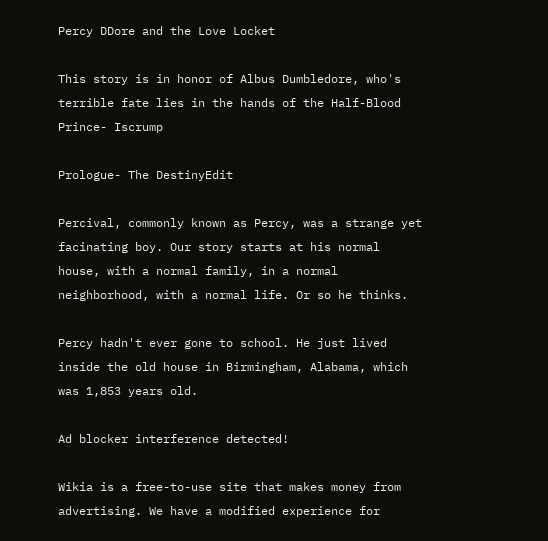Percy DDore and the Love Locket

This story is in honor of Albus Dumbledore, who's terrible fate lies in the hands of the Half-Blood Prince- Iscrump

Prologue- The DestinyEdit

Percival, commonly known as Percy, was a strange yet facinating boy. Our story starts at his normal house, with a normal family, in a normal neighborhood, with a normal life. Or so he thinks.

Percy hadn't ever gone to school. He just lived inside the old house in Birmingham, Alabama, which was 1,853 years old.

Ad blocker interference detected!

Wikia is a free-to-use site that makes money from advertising. We have a modified experience for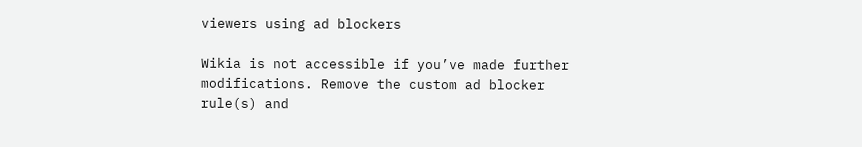viewers using ad blockers

Wikia is not accessible if you’ve made further modifications. Remove the custom ad blocker rule(s) and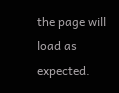the page will load as expected.